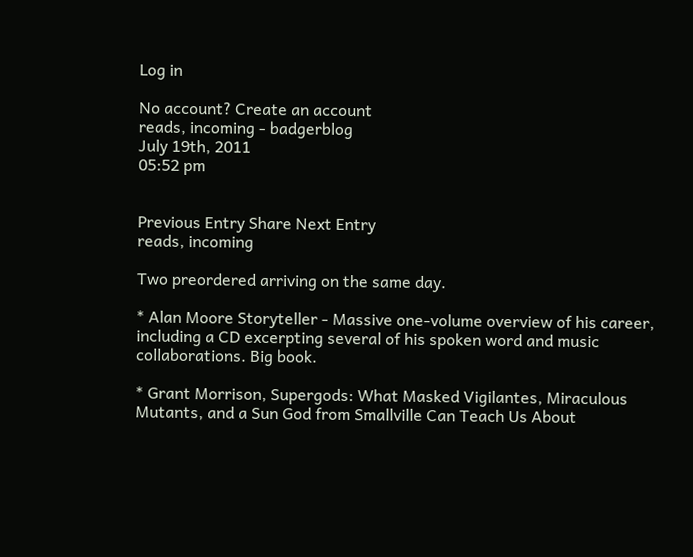Log in

No account? Create an account
reads, incoming - badgerblog
July 19th, 2011
05:52 pm


Previous Entry Share Next Entry
reads, incoming

Two preordered arriving on the same day.

* Alan Moore Storyteller - Massive one-volume overview of his career, including a CD excerpting several of his spoken word and music collaborations. Big book.

* Grant Morrison, Supergods: What Masked Vigilantes, Miraculous Mutants, and a Sun God from Smallville Can Teach Us About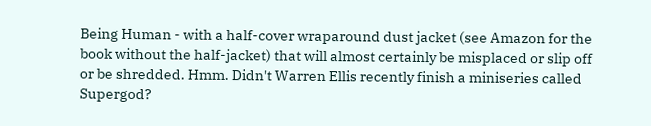Being Human - with a half-cover wraparound dust jacket (see Amazon for the book without the half-jacket) that will almost certainly be misplaced or slip off or be shredded. Hmm. Didn't Warren Ellis recently finish a miniseries called Supergod?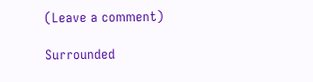(Leave a comment)

Surrounded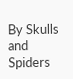By Skulls and Spiders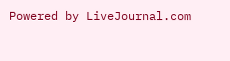Powered by LiveJournal.com